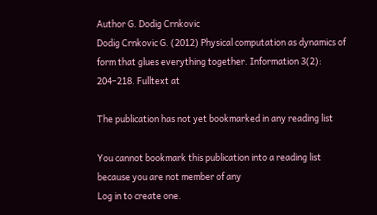Author G. Dodig Crnkovic
Dodig Crnkovic G. (2012) Physical computation as dynamics of form that glues everything together. Information 3(2): 204–218. Fulltext at

The publication has not yet bookmarked in any reading list

You cannot bookmark this publication into a reading list because you are not member of any
Log in to create one.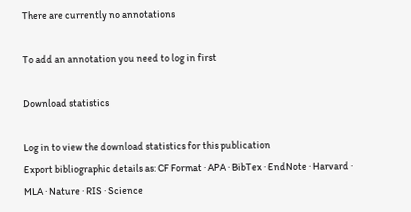There are currently no annotations

To add an annotation you need to log in first

Download statistics

Log in to view the download statistics for this publication
Export bibliographic details as: CF Format · APA · BibTex · EndNote · Harvard · MLA · Nature · RIS · Science